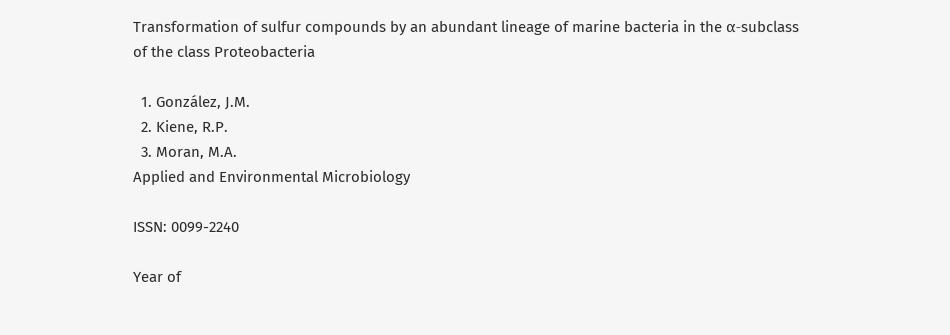Transformation of sulfur compounds by an abundant lineage of marine bacteria in the α-subclass of the class Proteobacteria

  1. González, J.M.
  2. Kiene, R.P.
  3. Moran, M.A.
Applied and Environmental Microbiology

ISSN: 0099-2240

Year of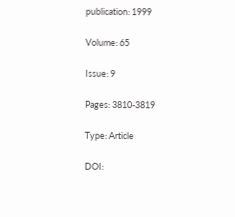publication: 1999

Volume: 65

Issue: 9

Pages: 3810-3819

Type: Article

DOI: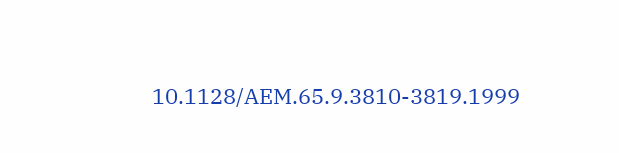10.1128/AEM.65.9.3810-3819.1999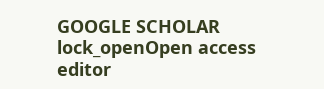GOOGLE SCHOLAR lock_openOpen access editor